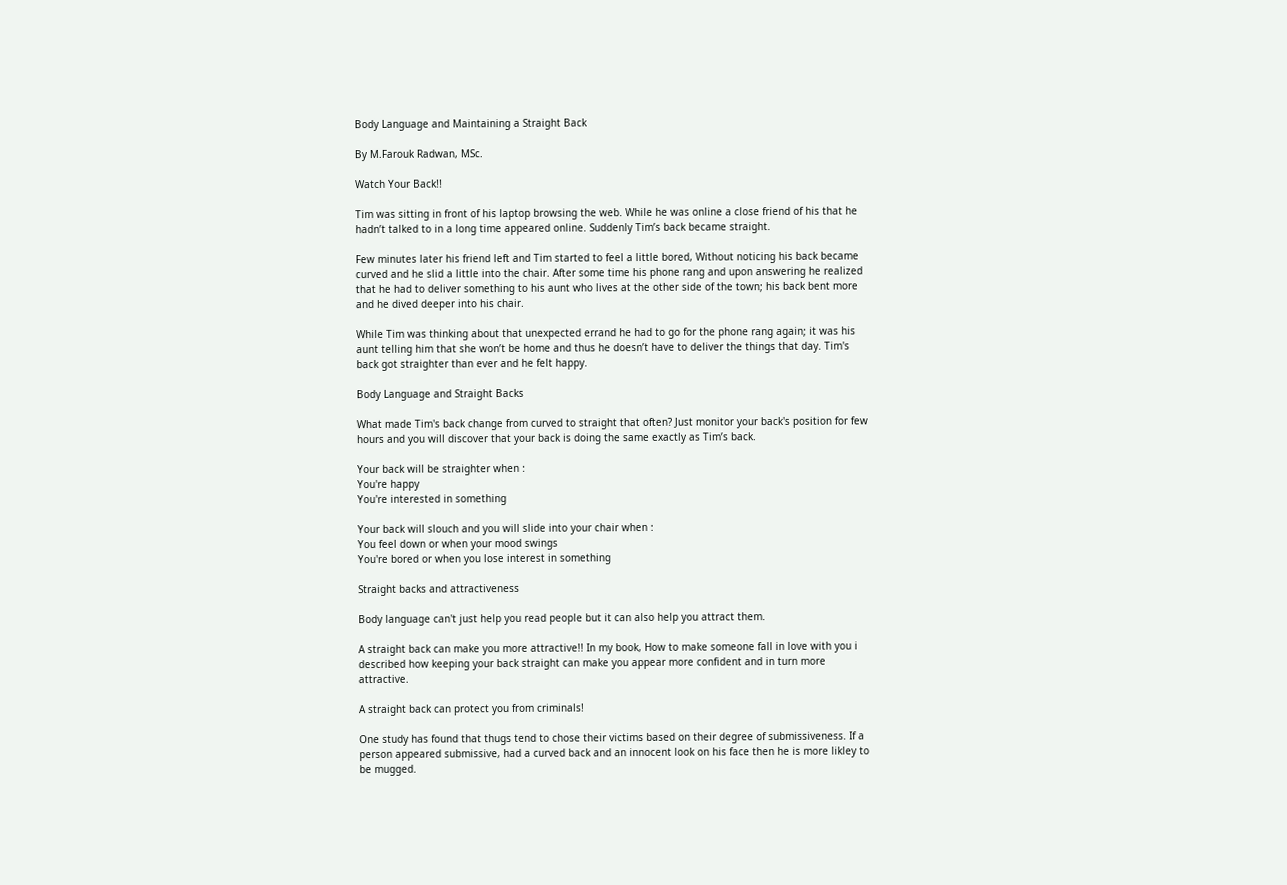Body Language and Maintaining a Straight Back

By M.Farouk Radwan, MSc.

Watch Your Back!!

Tim was sitting in front of his laptop browsing the web. While he was online a close friend of his that he hadn’t talked to in a long time appeared online. Suddenly Tim’s back became straight.

Few minutes later his friend left and Tim started to feel a little bored, Without noticing his back became curved and he slid a little into the chair. After some time his phone rang and upon answering he realized that he had to deliver something to his aunt who lives at the other side of the town; his back bent more and he dived deeper into his chair.

While Tim was thinking about that unexpected errand he had to go for the phone rang again; it was his aunt telling him that she won’t be home and thus he doesn’t have to deliver the things that day. Tim's back got straighter than ever and he felt happy.

Body Language and Straight Backs

What made Tim's back change from curved to straight that often? Just monitor your back's position for few hours and you will discover that your back is doing the same exactly as Tim’s back.

Your back will be straighter when :
You're happy
You're interested in something

Your back will slouch and you will slide into your chair when :
You feel down or when your mood swings
You're bored or when you lose interest in something

Straight backs and attractiveness

Body language can't just help you read people but it can also help you attract them.

A straight back can make you more attractive!! In my book, How to make someone fall in love with you i described how keeping your back straight can make you appear more confident and in turn more attractive.

A straight back can protect you from criminals!

One study has found that thugs tend to chose their victims based on their degree of submissiveness. If a person appeared submissive, had a curved back and an innocent look on his face then he is more likley to be mugged.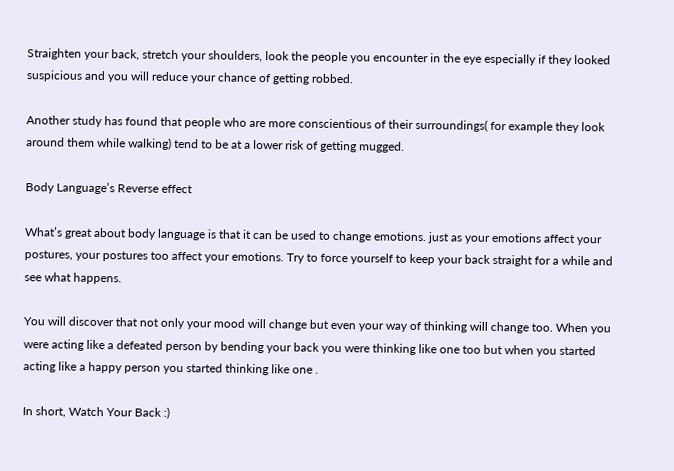Straighten your back, stretch your shoulders, look the people you encounter in the eye especially if they looked suspicious and you will reduce your chance of getting robbed.

Another study has found that people who are more conscientious of their surroundings( for example they look around them while walking) tend to be at a lower risk of getting mugged.

Body Language’s Reverse effect

What’s great about body language is that it can be used to change emotions. just as your emotions affect your postures, your postures too affect your emotions. Try to force yourself to keep your back straight for a while and see what happens.

You will discover that not only your mood will change but even your way of thinking will change too. When you were acting like a defeated person by bending your back you were thinking like one too but when you started acting like a happy person you started thinking like one .

In short, Watch Your Back :)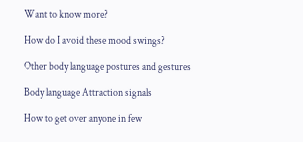Want to know more?

How do I avoid these mood swings?

Other body language postures and gestures

Body language Attraction signals

How to get over anyone in few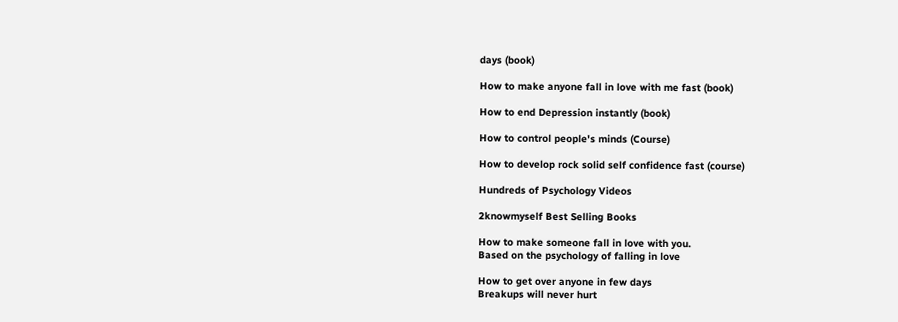days (book)

How to make anyone fall in love with me fast (book)

How to end Depression instantly (book)

How to control people's minds (Course)

How to develop rock solid self confidence fast (course)

Hundreds of Psychology Videos

2knowmyself Best Selling Books

How to make someone fall in love with you.
Based on the psychology of falling in love

How to get over anyone in few days
Breakups will never hurt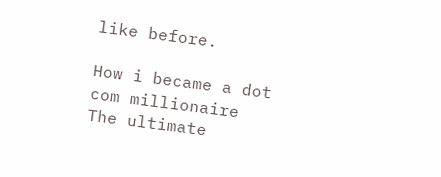like before.

How i became a dot com millionaire
The ultimate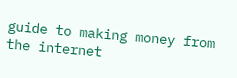guide to making money from the internet